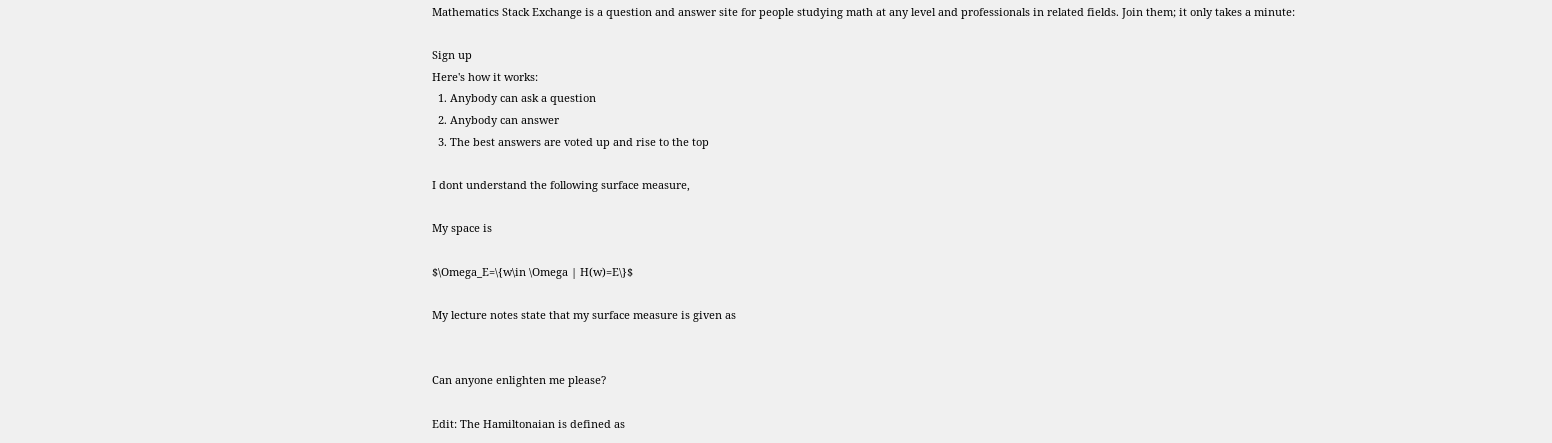Mathematics Stack Exchange is a question and answer site for people studying math at any level and professionals in related fields. Join them; it only takes a minute:

Sign up
Here's how it works:
  1. Anybody can ask a question
  2. Anybody can answer
  3. The best answers are voted up and rise to the top

I dont understand the following surface measure,

My space is

$\Omega_E=\{w\in \Omega | H(w)=E\}$

My lecture notes state that my surface measure is given as


Can anyone enlighten me please?

Edit: The Hamiltonaian is defined as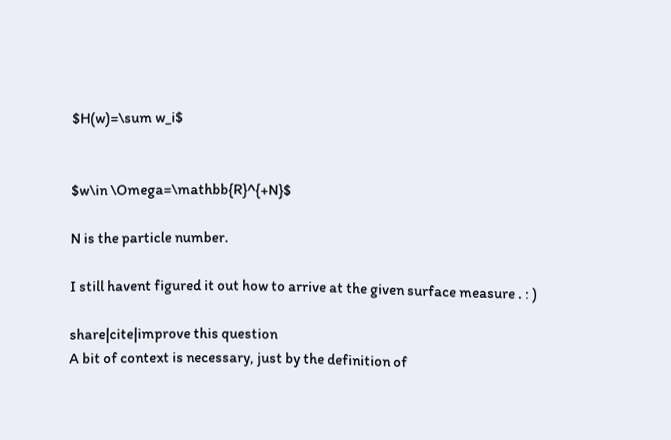$H(w)=\sum w_i$


$w\in \Omega=\mathbb{R}^{+N}$

N is the particle number.

I still havent figured it out how to arrive at the given surface measure . : )

share|cite|improve this question
A bit of context is necessary, just by the definition of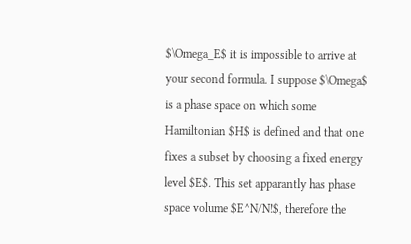$\Omega_E$ it is impossible to arrive at your second formula. I suppose $\Omega$ is a phase space on which some Hamiltonian $H$ is defined and that one fixes a subset by choosing a fixed energy level $E$. This set apparantly has phase space volume $E^N/N!$, therefore the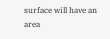surface will have an area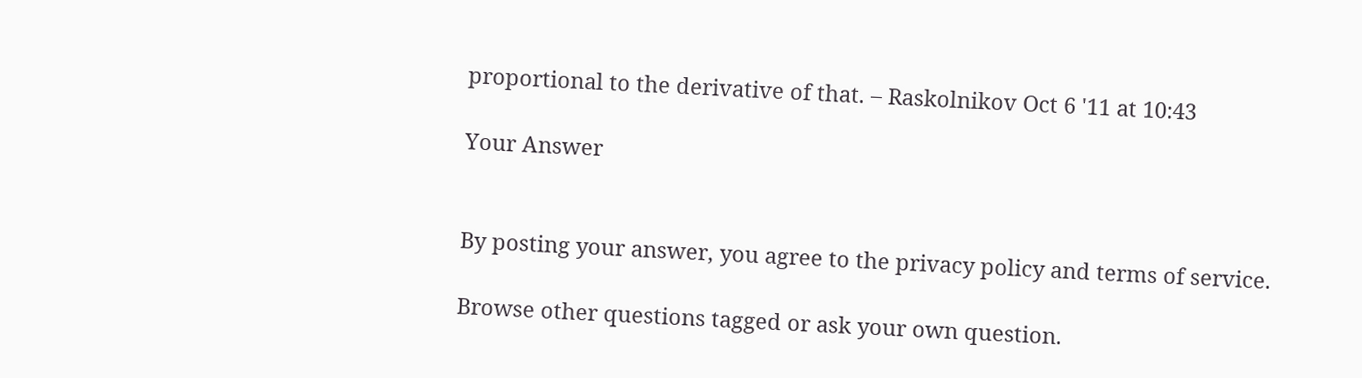proportional to the derivative of that. – Raskolnikov Oct 6 '11 at 10:43

Your Answer


By posting your answer, you agree to the privacy policy and terms of service.

Browse other questions tagged or ask your own question.